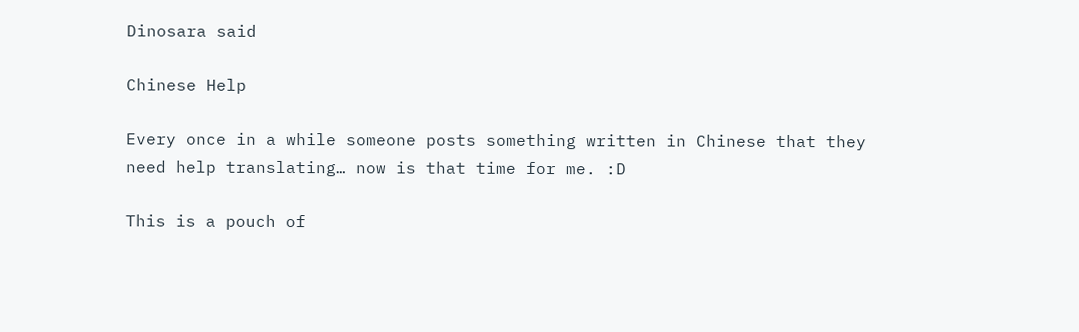Dinosara said

Chinese Help

Every once in a while someone posts something written in Chinese that they need help translating… now is that time for me. :D

This is a pouch of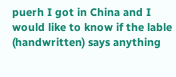puerh I got in China and I would like to know if the lable (handwritten) says anything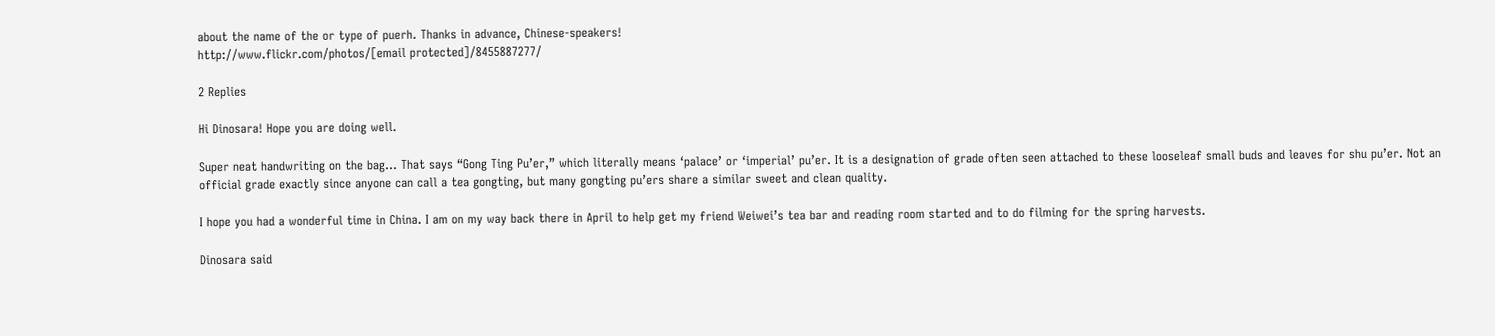about the name of the or type of puerh. Thanks in advance, Chinese-speakers!
http://www.flickr.com/photos/[email protected]/8455887277/

2 Replies

Hi Dinosara! Hope you are doing well.

Super neat handwriting on the bag… That says “Gong Ting Pu’er,” which literally means ‘palace’ or ‘imperial’ pu’er. It is a designation of grade often seen attached to these looseleaf small buds and leaves for shu pu’er. Not an official grade exactly since anyone can call a tea gongting, but many gongting pu’ers share a similar sweet and clean quality.

I hope you had a wonderful time in China. I am on my way back there in April to help get my friend Weiwei’s tea bar and reading room started and to do filming for the spring harvests.

Dinosara said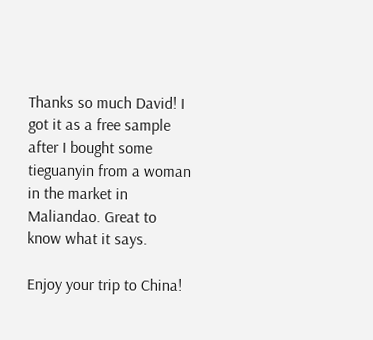Thanks so much David! I got it as a free sample after I bought some tieguanyin from a woman in the market in Maliandao. Great to know what it says.

Enjoy your trip to China!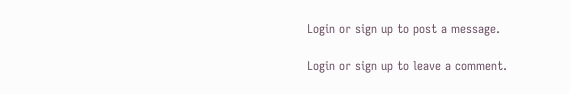Login or sign up to post a message.

Login or sign up to leave a comment.